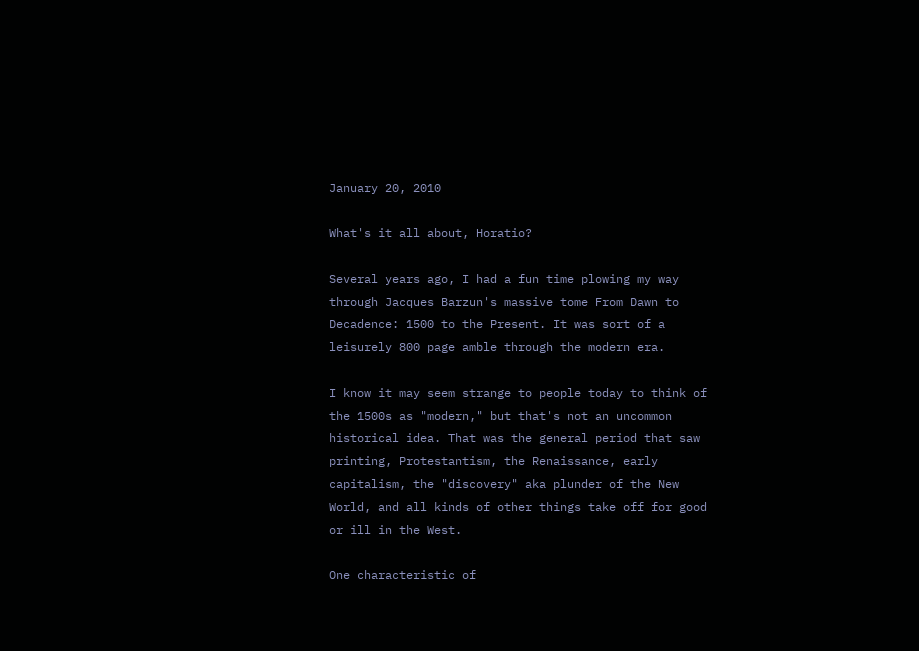January 20, 2010

What's it all about, Horatio?

Several years ago, I had a fun time plowing my way through Jacques Barzun's massive tome From Dawn to Decadence: 1500 to the Present. It was sort of a leisurely 800 page amble through the modern era.

I know it may seem strange to people today to think of the 1500s as "modern," but that's not an uncommon historical idea. That was the general period that saw printing, Protestantism, the Renaissance, early capitalism, the "discovery" aka plunder of the New World, and all kinds of other things take off for good or ill in the West.

One characteristic of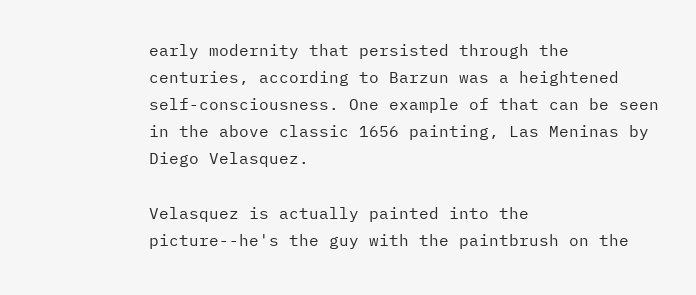early modernity that persisted through the centuries, according to Barzun was a heightened self-consciousness. One example of that can be seen in the above classic 1656 painting, Las Meninas by Diego Velasquez.

Velasquez is actually painted into the picture--he's the guy with the paintbrush on the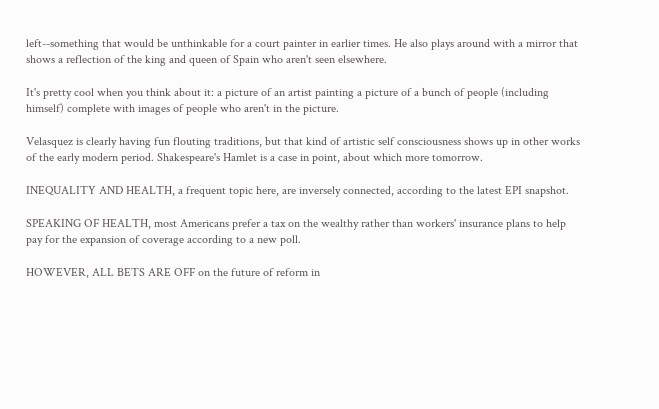left--something that would be unthinkable for a court painter in earlier times. He also plays around with a mirror that shows a reflection of the king and queen of Spain who aren't seen elsewhere.

It's pretty cool when you think about it: a picture of an artist painting a picture of a bunch of people (including himself) complete with images of people who aren't in the picture.

Velasquez is clearly having fun flouting traditions, but that kind of artistic self consciousness shows up in other works of the early modern period. Shakespeare's Hamlet is a case in point, about which more tomorrow.

INEQUALITY AND HEALTH, a frequent topic here, are inversely connected, according to the latest EPI snapshot.

SPEAKING OF HEALTH, most Americans prefer a tax on the wealthy rather than workers' insurance plans to help pay for the expansion of coverage according to a new poll.

HOWEVER, ALL BETS ARE OFF on the future of reform in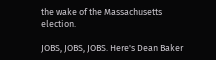the wake of the Massachusetts election.

JOBS, JOBS, JOBS. Here's Dean Baker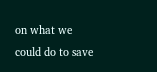on what we could do to save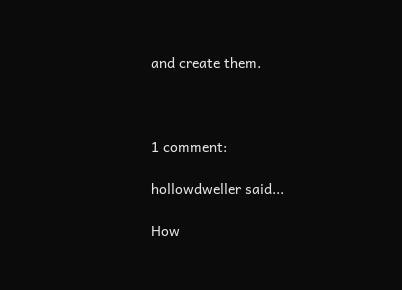and create them.



1 comment:

hollowdweller said...

How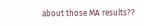about those MA results??